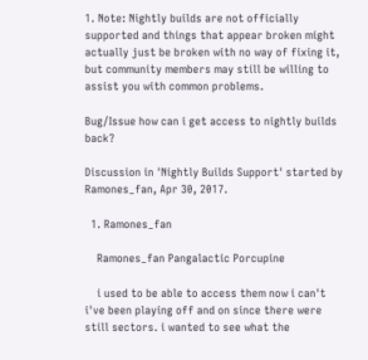1. Note: Nightly builds are not officially supported and things that appear broken might actually just be broken with no way of fixing it, but community members may still be willing to assist you with common problems.

Bug/Issue how can i get access to nightly builds back?

Discussion in 'Nightly Builds Support' started by Ramones_fan, Apr 30, 2017.

  1. Ramones_fan

    Ramones_fan Pangalactic Porcupine

    i used to be able to access them now i can't i've been playing off and on since there were still sectors. i wanted to see what the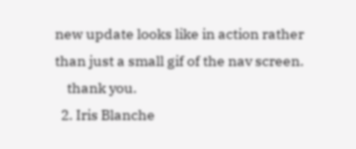new update looks like in action rather than just a small gif of the nav screen.
    thank you.
  2. Iris Blanche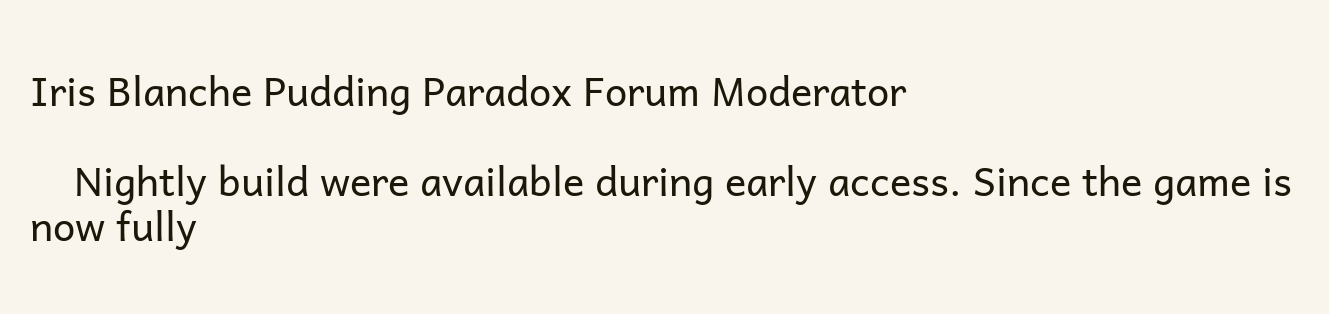Iris Blanche Pudding Paradox Forum Moderator

    Nightly build were available during early access. Since the game is now fully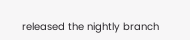released the nightly branch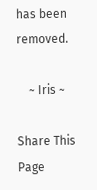has been removed.

    ~ Iris ~

Share This Page